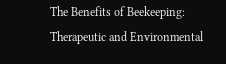The Benefits of Beekeeping: Therapeutic and Environmental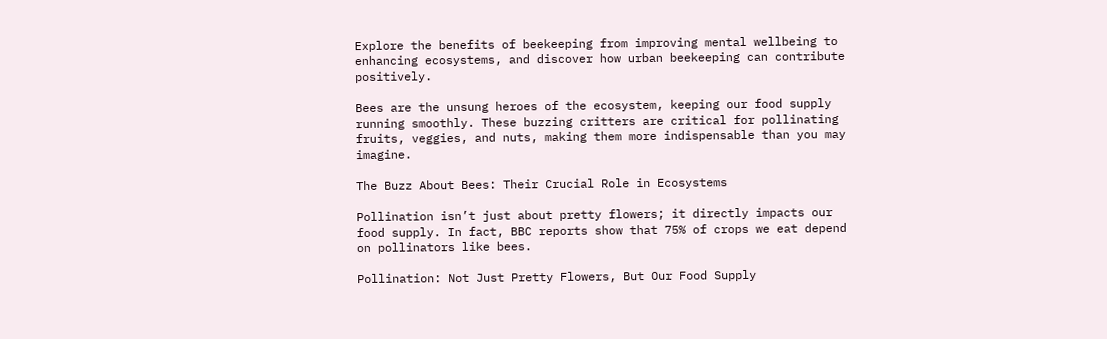Explore the benefits of beekeeping from improving mental wellbeing to enhancing ecosystems, and discover how urban beekeeping can contribute positively.

Bees are the unsung heroes of the ecosystem, keeping our food supply running smoothly. These buzzing critters are critical for pollinating fruits, veggies, and nuts, making them more indispensable than you may imagine.

The Buzz About Bees: Their Crucial Role in Ecosystems

Pollination isn’t just about pretty flowers; it directly impacts our food supply. In fact, BBC reports show that 75% of crops we eat depend on pollinators like bees.

Pollination: Not Just Pretty Flowers, But Our Food Supply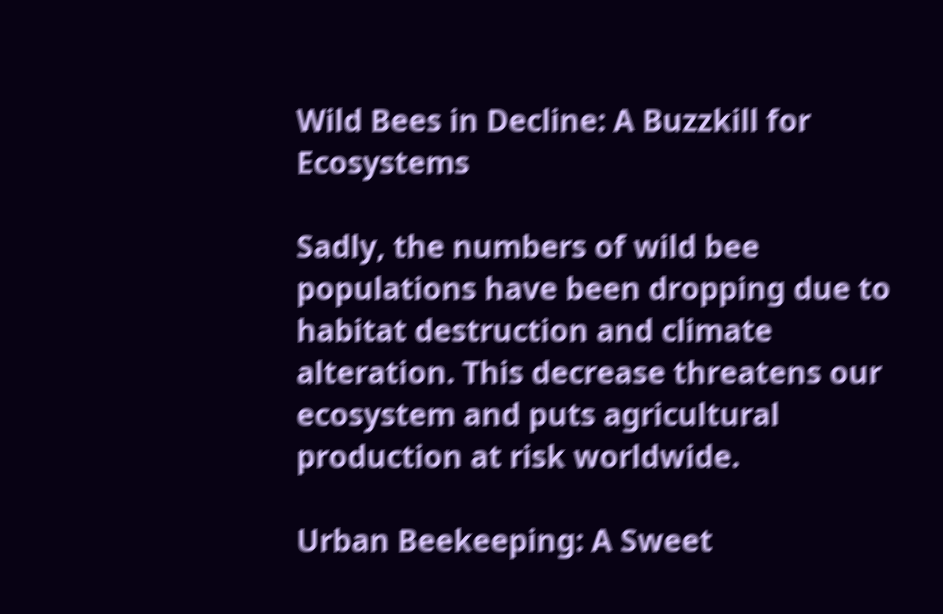Wild Bees in Decline: A Buzzkill for Ecosystems

Sadly, the numbers of wild bee populations have been dropping due to habitat destruction and climate alteration. This decrease threatens our ecosystem and puts agricultural production at risk worldwide.

Urban Beekeeping: A Sweet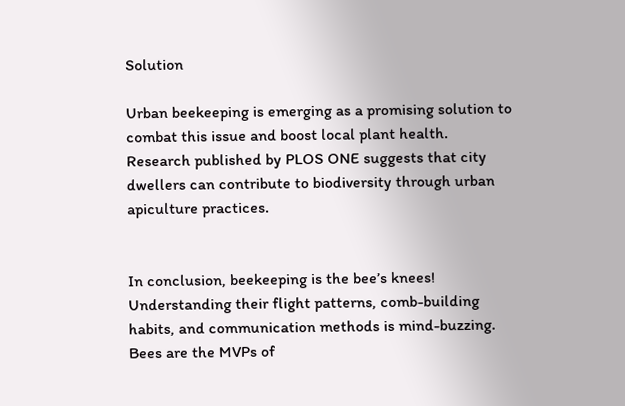Solution

Urban beekeeping is emerging as a promising solution to combat this issue and boost local plant health. Research published by PLOS ONE suggests that city dwellers can contribute to biodiversity through urban apiculture practices.


In conclusion, beekeeping is the bee’s knees! Understanding their flight patterns, comb-building habits, and communication methods is mind-buzzing.  Bees are the MVPs of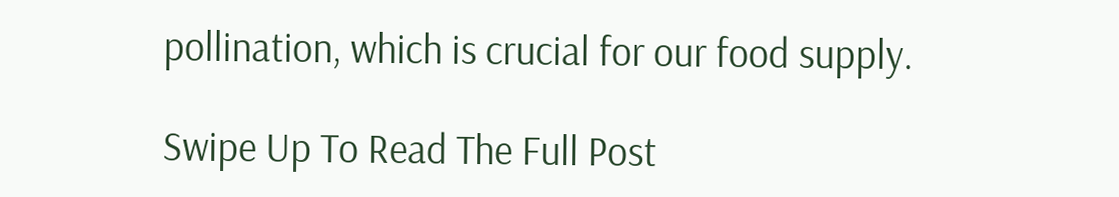pollination, which is crucial for our food supply.

Swipe Up To Read The Full Post